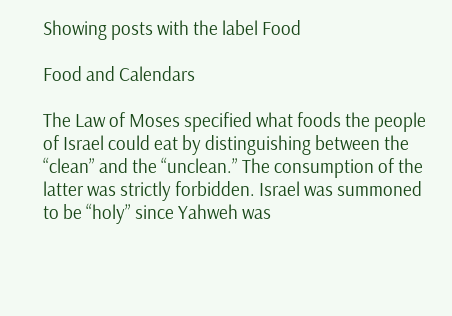Showing posts with the label Food

Food and Calendars

The Law of Moses specified what foods the people of Israel could eat by distinguishing between the “clean” and the “unclean.” The consumption of the latter was strictly forbidden. Israel was summoned to be “holy” since Yahweh was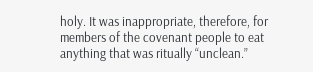holy. It was inappropriate, therefore, for members of the covenant people to eat anything that was ritually “unclean.”